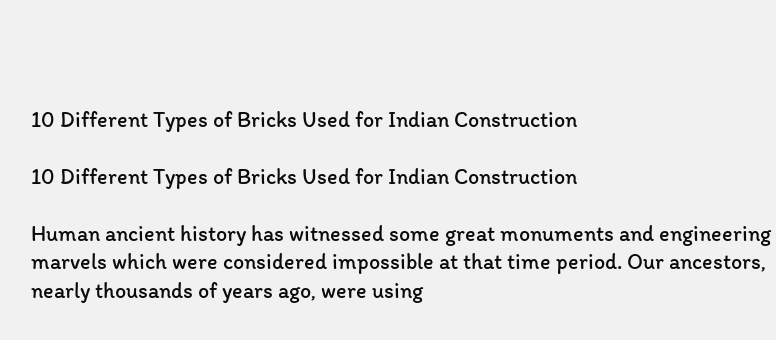10 Different Types of Bricks Used for Indian Construction

10 Different Types of Bricks Used for Indian Construction

Human ancient history has witnessed some great monuments and engineering marvels which were considered impossible at that time period. Our ancestors, nearly thousands of years ago, were using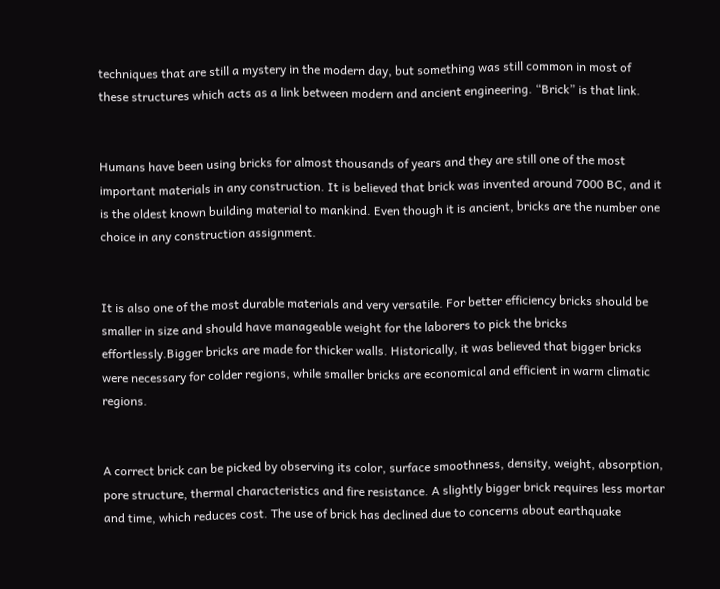techniques that are still a mystery in the modern day, but something was still common in most of these structures which acts as a link between modern and ancient engineering. “Brick” is that link.


Humans have been using bricks for almost thousands of years and they are still one of the most important materials in any construction. It is believed that brick was invented around 7000 BC, and it is the oldest known building material to mankind. Even though it is ancient, bricks are the number one choice in any construction assignment.


It is also one of the most durable materials and very versatile. For better efficiency bricks should be smaller in size and should have manageable weight for the laborers to pick the bricks effortlessly.Bigger bricks are made for thicker walls. Historically, it was believed that bigger bricks were necessary for colder regions, while smaller bricks are economical and efficient in warm climatic regions.


A correct brick can be picked by observing its color, surface smoothness, density, weight, absorption, pore structure, thermal characteristics and fire resistance. A slightly bigger brick requires less mortar and time, which reduces cost. The use of brick has declined due to concerns about earthquake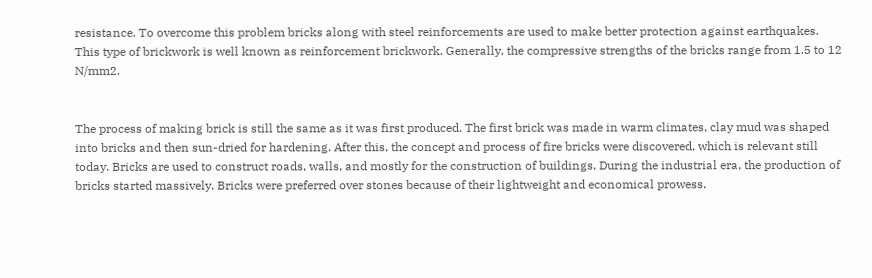resistance. To overcome this problem bricks along with steel reinforcements are used to make better protection against earthquakes. This type of brickwork is well known as reinforcement brickwork. Generally, the compressive strengths of the bricks range from 1.5 to 12 N/mm2.


The process of making brick is still the same as it was first produced. The first brick was made in warm climates, clay mud was shaped into bricks and then sun-dried for hardening. After this, the concept and process of fire bricks were discovered, which is relevant still today. Bricks are used to construct roads, walls, and mostly for the construction of buildings. During the industrial era, the production of bricks started massively. Bricks were preferred over stones because of their lightweight and economical prowess.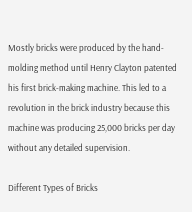Mostly bricks were produced by the hand-molding method until Henry Clayton patented his first brick-making machine. This led to a revolution in the brick industry because this machine was producing 25,000 bricks per day without any detailed supervision.

Different Types of Bricks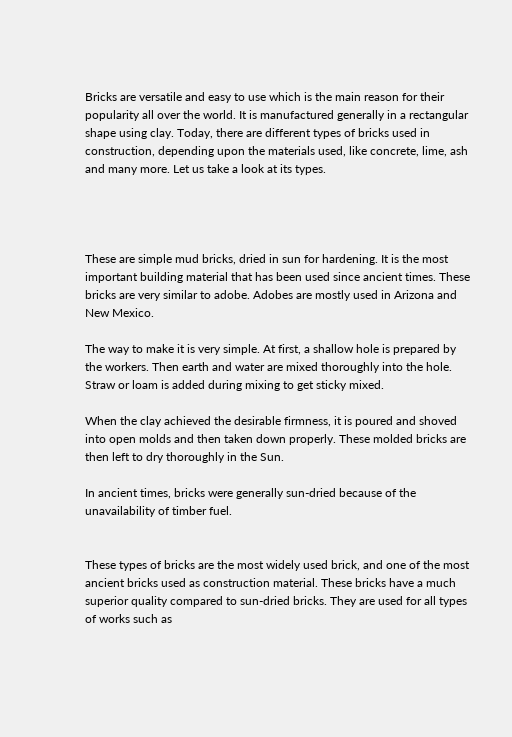Bricks are versatile and easy to use which is the main reason for their popularity all over the world. It is manufactured generally in a rectangular shape using clay. Today, there are different types of bricks used in construction, depending upon the materials used, like concrete, lime, ash and many more. Let us take a look at its types.




These are simple mud bricks, dried in sun for hardening. It is the most important building material that has been used since ancient times. These bricks are very similar to adobe. Adobes are mostly used in Arizona and New Mexico.

The way to make it is very simple. At first, a shallow hole is prepared by the workers. Then earth and water are mixed thoroughly into the hole. Straw or loam is added during mixing to get sticky mixed.

When the clay achieved the desirable firmness, it is poured and shoved into open molds and then taken down properly. These molded bricks are then left to dry thoroughly in the Sun.

In ancient times, bricks were generally sun-dried because of the unavailability of timber fuel.


These types of bricks are the most widely used brick, and one of the most ancient bricks used as construction material. These bricks have a much superior quality compared to sun-dried bricks. They are used for all types of works such as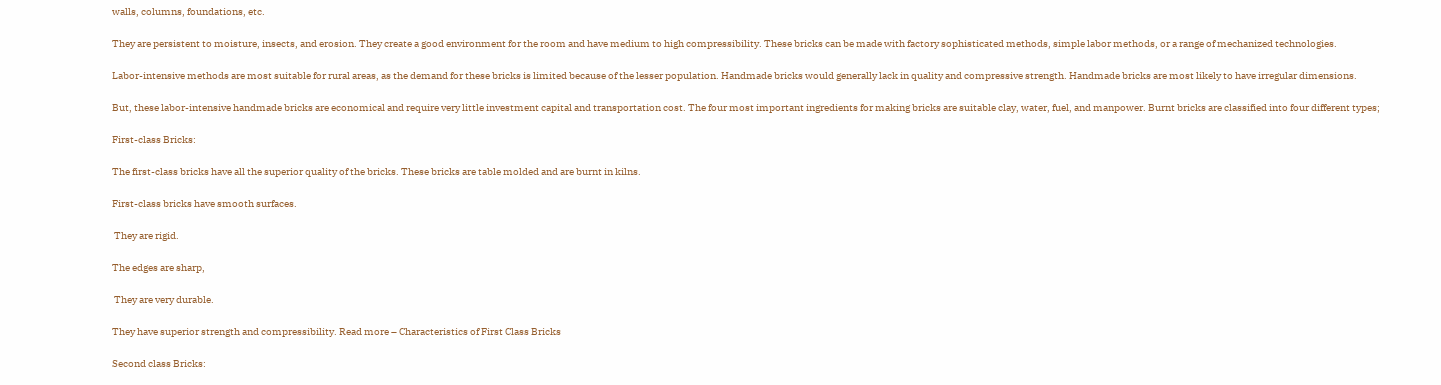walls, columns, foundations, etc.

They are persistent to moisture, insects, and erosion. They create a good environment for the room and have medium to high compressibility. These bricks can be made with factory sophisticated methods, simple labor methods, or a range of mechanized technologies.

Labor-intensive methods are most suitable for rural areas, as the demand for these bricks is limited because of the lesser population. Handmade bricks would generally lack in quality and compressive strength. Handmade bricks are most likely to have irregular dimensions.

But, these labor-intensive handmade bricks are economical and require very little investment capital and transportation cost. The four most important ingredients for making bricks are suitable clay, water, fuel, and manpower. Burnt bricks are classified into four different types;

First-class Bricks:

The first-class bricks have all the superior quality of the bricks. These bricks are table molded and are burnt in kilns.

First-class bricks have smooth surfaces.

 They are rigid.

The edges are sharp,

 They are very durable.

They have superior strength and compressibility. Read more – Characteristics of First Class Bricks

Second class Bricks: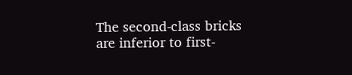The second-class bricks are inferior to first-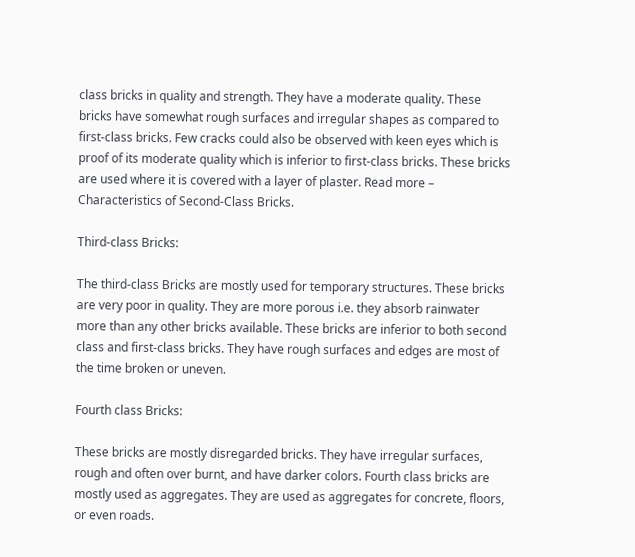class bricks in quality and strength. They have a moderate quality. These bricks have somewhat rough surfaces and irregular shapes as compared to first-class bricks. Few cracks could also be observed with keen eyes which is proof of its moderate quality which is inferior to first-class bricks. These bricks are used where it is covered with a layer of plaster. Read more – Characteristics of Second-Class Bricks.

Third-class Bricks:

The third-class Bricks are mostly used for temporary structures. These bricks are very poor in quality. They are more porous i.e. they absorb rainwater more than any other bricks available. These bricks are inferior to both second class and first-class bricks. They have rough surfaces and edges are most of the time broken or uneven.

Fourth class Bricks:

These bricks are mostly disregarded bricks. They have irregular surfaces, rough and often over burnt, and have darker colors. Fourth class bricks are mostly used as aggregates. They are used as aggregates for concrete, floors, or even roads.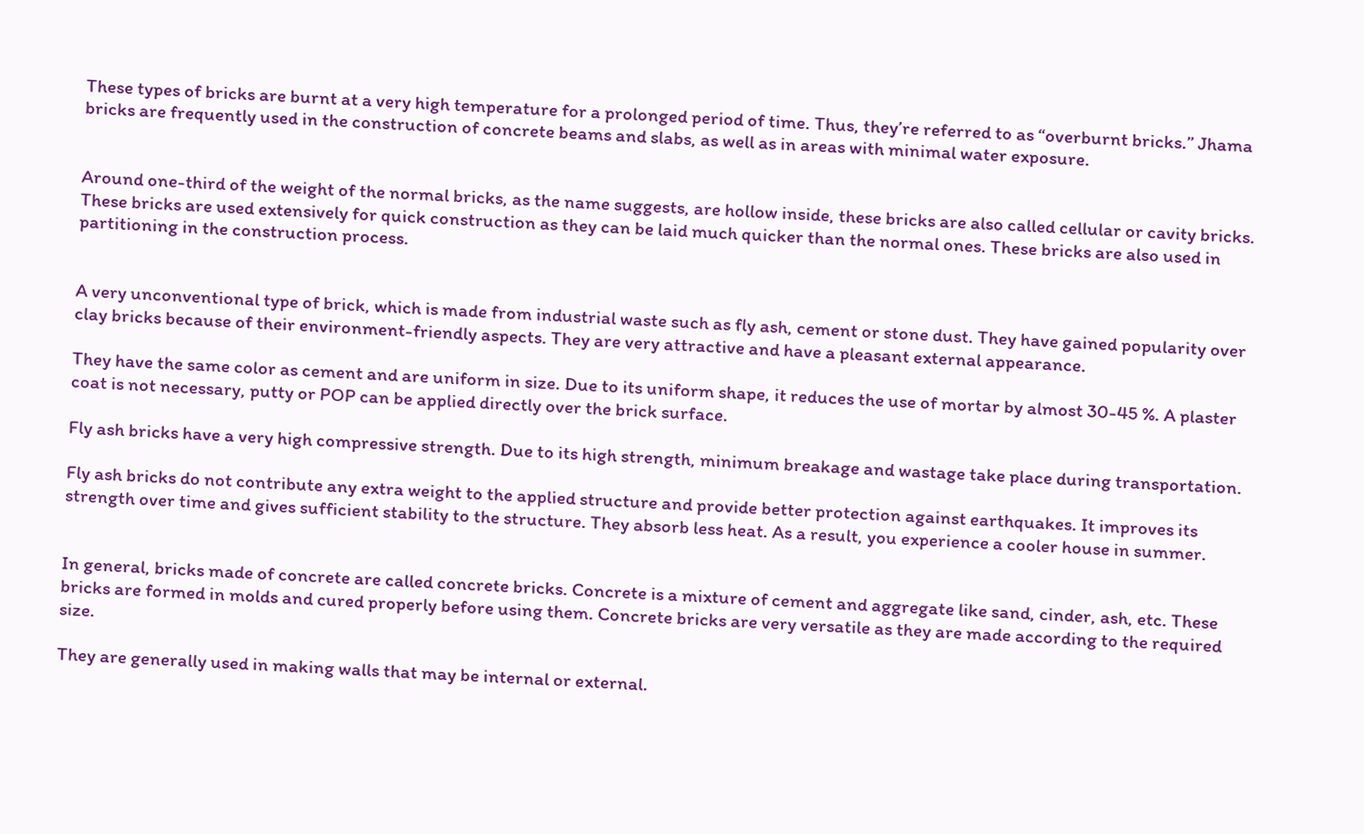These types of bricks are burnt at a very high temperature for a prolonged period of time. Thus, they’re referred to as “overburnt bricks.” Jhama bricks are frequently used in the construction of concrete beams and slabs, as well as in areas with minimal water exposure.


Around one-third of the weight of the normal bricks, as the name suggests, are hollow inside, these bricks are also called cellular or cavity bricks. These bricks are used extensively for quick construction as they can be laid much quicker than the normal ones. These bricks are also used in partitioning in the construction process.


A very unconventional type of brick, which is made from industrial waste such as fly ash, cement or stone dust. They have gained popularity over clay bricks because of their environment-friendly aspects. They are very attractive and have a pleasant external appearance.

They have the same color as cement and are uniform in size. Due to its uniform shape, it reduces the use of mortar by almost 30-45 %. A plaster coat is not necessary, putty or POP can be applied directly over the brick surface.

Fly ash bricks have a very high compressive strength. Due to its high strength, minimum breakage and wastage take place during transportation.

Fly ash bricks do not contribute any extra weight to the applied structure and provide better protection against earthquakes. It improves its strength over time and gives sufficient stability to the structure. They absorb less heat. As a result, you experience a cooler house in summer.


In general, bricks made of concrete are called concrete bricks. Concrete is a mixture of cement and aggregate like sand, cinder, ash, etc. These bricks are formed in molds and cured properly before using them. Concrete bricks are very versatile as they are made according to the required size.

They are generally used in making walls that may be internal or external.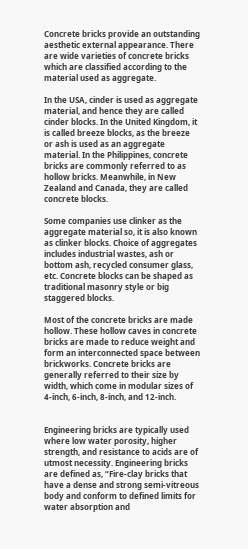Concrete bricks provide an outstanding aesthetic external appearance. There are wide varieties of concrete bricks which are classified according to the material used as aggregate.

In the USA, cinder is used as aggregate material, and hence they are called cinder blocks. In the United Kingdom, it is called breeze blocks, as the breeze or ash is used as an aggregate material. In the Philippines, concrete bricks are commonly referred to as hollow bricks. Meanwhile, in New Zealand and Canada, they are called concrete blocks.

Some companies use clinker as the aggregate material so, it is also known as clinker blocks. Choice of aggregates includes industrial wastes, ash or bottom ash, recycled consumer glass, etc. Concrete blocks can be shaped as traditional masonry style or big staggered blocks.

Most of the concrete bricks are made hollow. These hollow caves in concrete bricks are made to reduce weight and form an interconnected space between brickworks. Concrete bricks are generally referred to their size by width, which come in modular sizes of 4-inch, 6-inch, 8-inch, and 12-inch.


Engineering bricks are typically used where low water porosity, higher strength, and resistance to acids are of utmost necessity. Engineering bricks are defined as, “Fire-clay bricks that have a dense and strong semi-vitreous body and conform to defined limits for water absorption and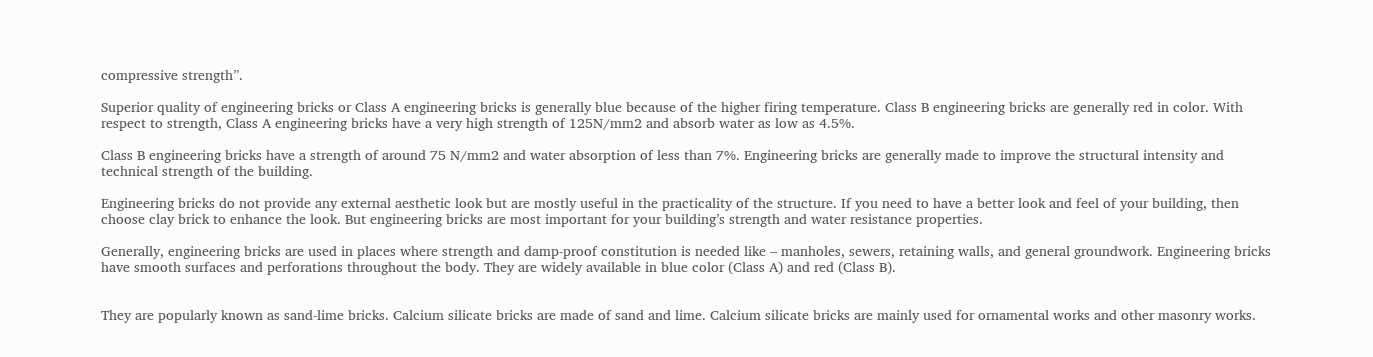compressive strength”.

Superior quality of engineering bricks or Class A engineering bricks is generally blue because of the higher firing temperature. Class B engineering bricks are generally red in color. With respect to strength, Class A engineering bricks have a very high strength of 125N/mm2 and absorb water as low as 4.5%.

Class B engineering bricks have a strength of around 75 N/mm2 and water absorption of less than 7%. Engineering bricks are generally made to improve the structural intensity and technical strength of the building.

Engineering bricks do not provide any external aesthetic look but are mostly useful in the practicality of the structure. If you need to have a better look and feel of your building, then choose clay brick to enhance the look. But engineering bricks are most important for your building’s strength and water resistance properties.

Generally, engineering bricks are used in places where strength and damp-proof constitution is needed like – manholes, sewers, retaining walls, and general groundwork. Engineering bricks have smooth surfaces and perforations throughout the body. They are widely available in blue color (Class A) and red (Class B).


They are popularly known as sand-lime bricks. Calcium silicate bricks are made of sand and lime. Calcium silicate bricks are mainly used for ornamental works and other masonry works.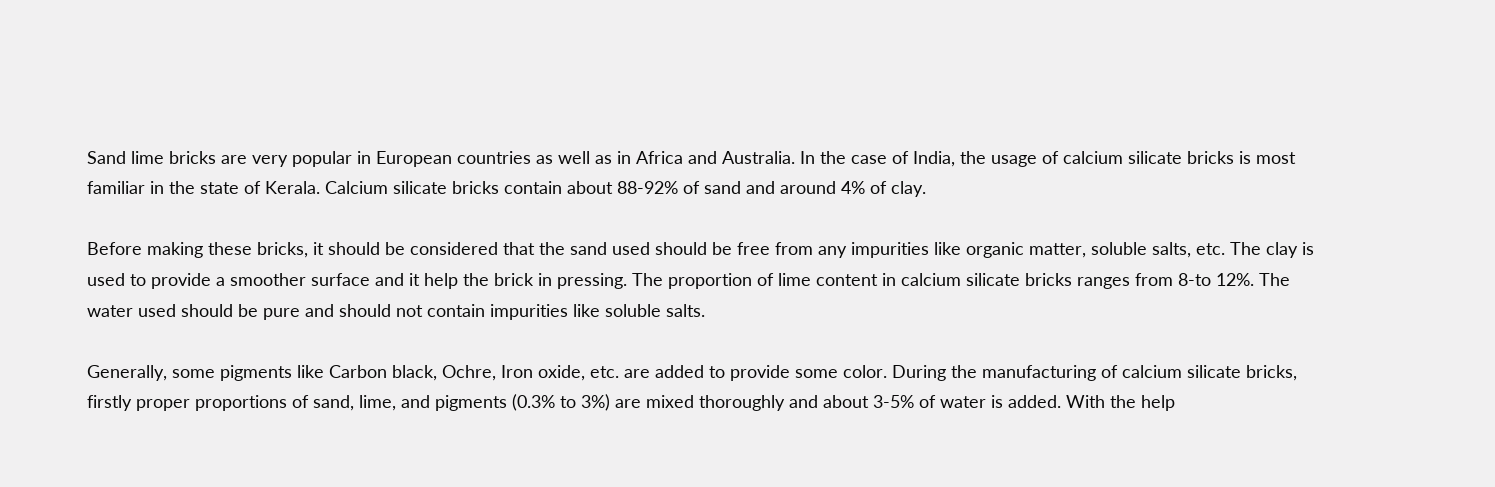Sand lime bricks are very popular in European countries as well as in Africa and Australia. In the case of India, the usage of calcium silicate bricks is most familiar in the state of Kerala. Calcium silicate bricks contain about 88-92% of sand and around 4% of clay.

Before making these bricks, it should be considered that the sand used should be free from any impurities like organic matter, soluble salts, etc. The clay is used to provide a smoother surface and it help the brick in pressing. The proportion of lime content in calcium silicate bricks ranges from 8-to 12%. The water used should be pure and should not contain impurities like soluble salts.

Generally, some pigments like Carbon black, Ochre, Iron oxide, etc. are added to provide some color. During the manufacturing of calcium silicate bricks, firstly proper proportions of sand, lime, and pigments (0.3% to 3%) are mixed thoroughly and about 3-5% of water is added. With the help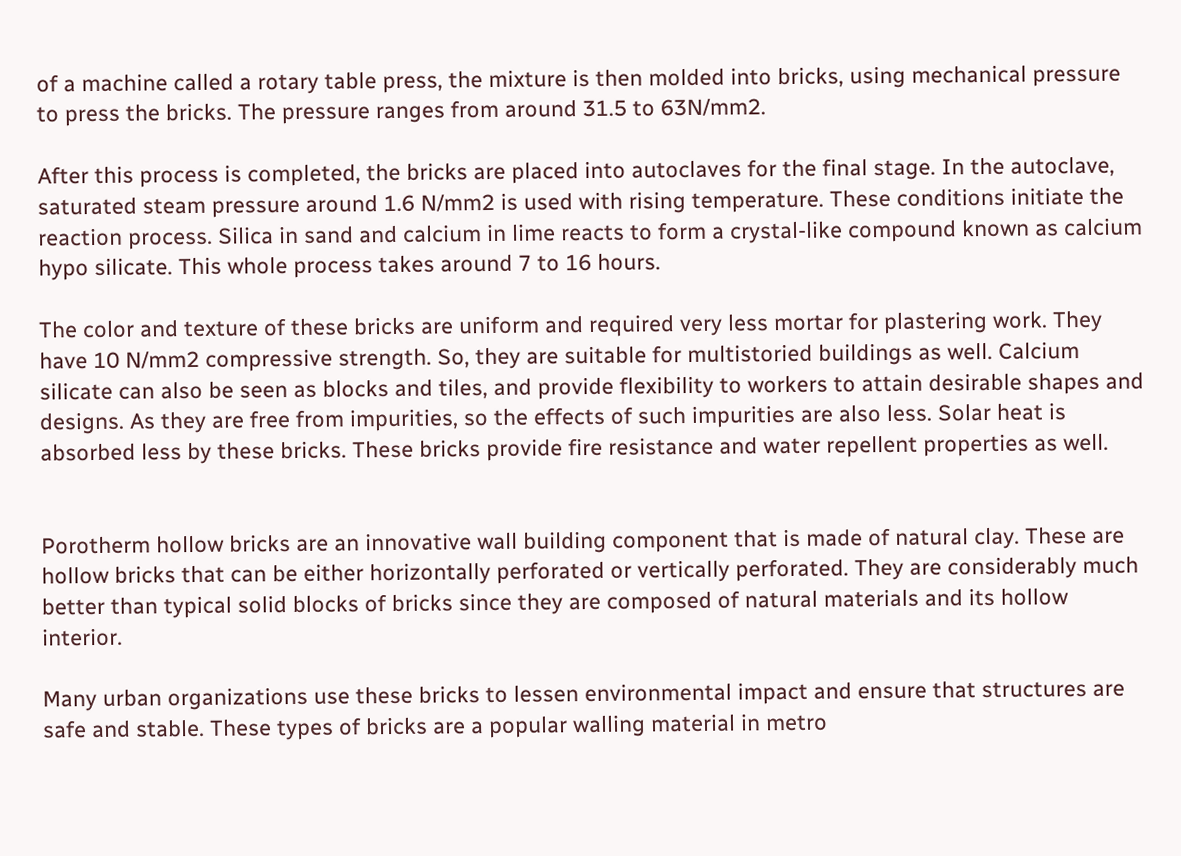of a machine called a rotary table press, the mixture is then molded into bricks, using mechanical pressure to press the bricks. The pressure ranges from around 31.5 to 63N/mm2.

After this process is completed, the bricks are placed into autoclaves for the final stage. In the autoclave, saturated steam pressure around 1.6 N/mm2 is used with rising temperature. These conditions initiate the reaction process. Silica in sand and calcium in lime reacts to form a crystal-like compound known as calcium hypo silicate. This whole process takes around 7 to 16 hours.

The color and texture of these bricks are uniform and required very less mortar for plastering work. They have 10 N/mm2 compressive strength. So, they are suitable for multistoried buildings as well. Calcium silicate can also be seen as blocks and tiles, and provide flexibility to workers to attain desirable shapes and designs. As they are free from impurities, so the effects of such impurities are also less. Solar heat is absorbed less by these bricks. These bricks provide fire resistance and water repellent properties as well.


Porotherm hollow bricks are an innovative wall building component that is made of natural clay. These are hollow bricks that can be either horizontally perforated or vertically perforated. They are considerably much better than typical solid blocks of bricks since they are composed of natural materials and its hollow interior.

Many urban organizations use these bricks to lessen environmental impact and ensure that structures are safe and stable. These types of bricks are a popular walling material in metro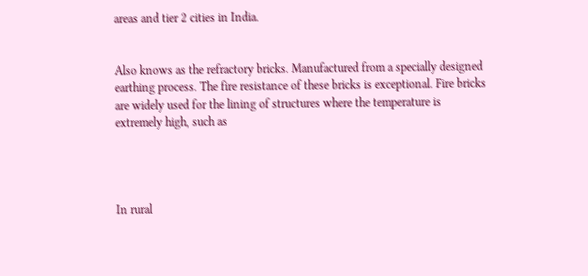areas and tier 2 cities in India.


Also knows as the refractory bricks. Manufactured from a specially designed earthing process. The fire resistance of these bricks is exceptional. Fire bricks are widely used for the lining of structures where the temperature is extremely high, such as




In rural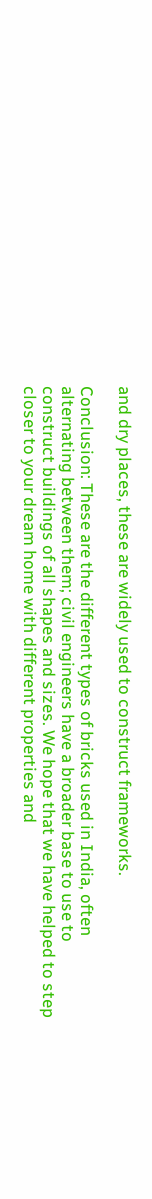and dry places, these are widely used to construct frameworks.

Conclusion: These are the different types of bricks used in India, often alternating between them; civil engineers have a broader base to use to construct buildings of all shapes and sizes. We hope that we have helped to step closer to your dream home with different properties and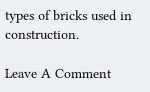types of bricks used in construction.

Leave A Comment